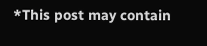*This post may contain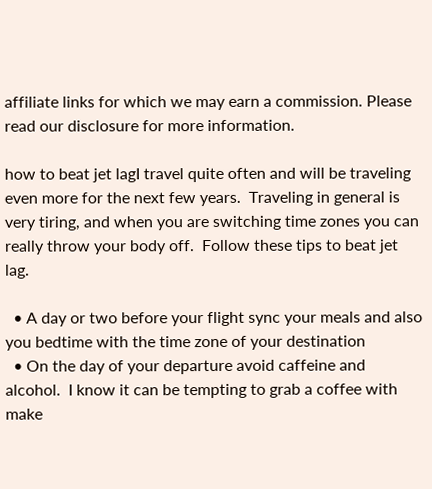affiliate links for which we may earn a commission. Please read our disclosure for more information.

how to beat jet lagI travel quite often and will be traveling even more for the next few years.  Traveling in general is very tiring, and when you are switching time zones you can really throw your body off.  Follow these tips to beat jet lag.

  • A day or two before your flight sync your meals and also you bedtime with the time zone of your destination
  • On the day of your departure avoid caffeine and alcohol.  I know it can be tempting to grab a coffee with make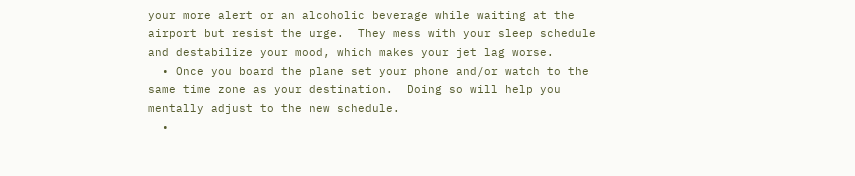your more alert or an alcoholic beverage while waiting at the airport but resist the urge.  They mess with your sleep schedule and destabilize your mood, which makes your jet lag worse.
  • Once you board the plane set your phone and/or watch to the same time zone as your destination.  Doing so will help you mentally adjust to the new schedule.
  •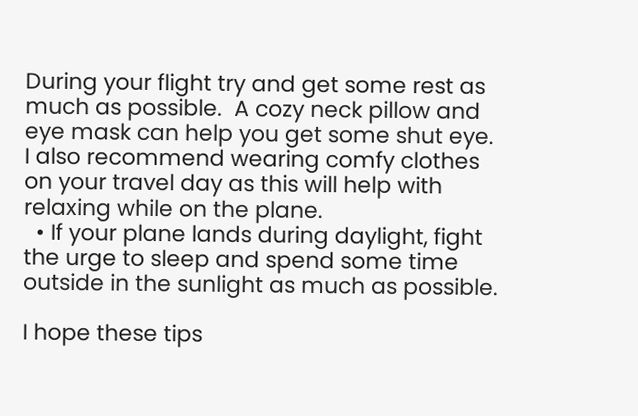During your flight try and get some rest as much as possible.  A cozy neck pillow and eye mask can help you get some shut eye.  I also recommend wearing comfy clothes on your travel day as this will help with relaxing while on the plane.
  • If your plane lands during daylight, fight the urge to sleep and spend some time outside in the sunlight as much as possible.

I hope these tips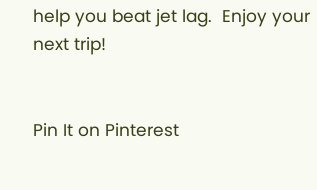help you beat jet lag.  Enjoy your next trip!


Pin It on Pinterest